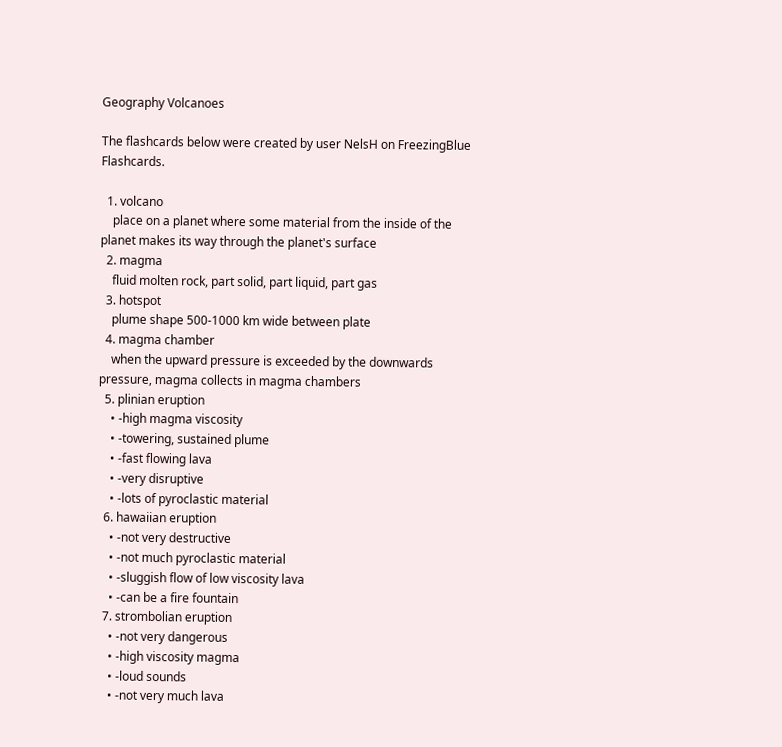Geography Volcanoes

The flashcards below were created by user NelsH on FreezingBlue Flashcards.

  1. volcano
    place on a planet where some material from the inside of the planet makes its way through the planet's surface
  2. magma
    fluid molten rock, part solid, part liquid, part gas
  3. hotspot
    plume shape 500-1000 km wide between plate
  4. magma chamber
    when the upward pressure is exceeded by the downwards pressure, magma collects in magma chambers
  5. plinian eruption
    • -high magma viscosity
    • -towering, sustained plume
    • -fast flowing lava
    • -very disruptive
    • -lots of pyroclastic material
  6. hawaiian eruption
    • -not very destructive
    • -not much pyroclastic material
    • -sluggish flow of low viscosity lava
    • -can be a fire fountain
  7. strombolian eruption
    • -not very dangerous
    • -high viscosity magma
    • -loud sounds
    • -not very much lava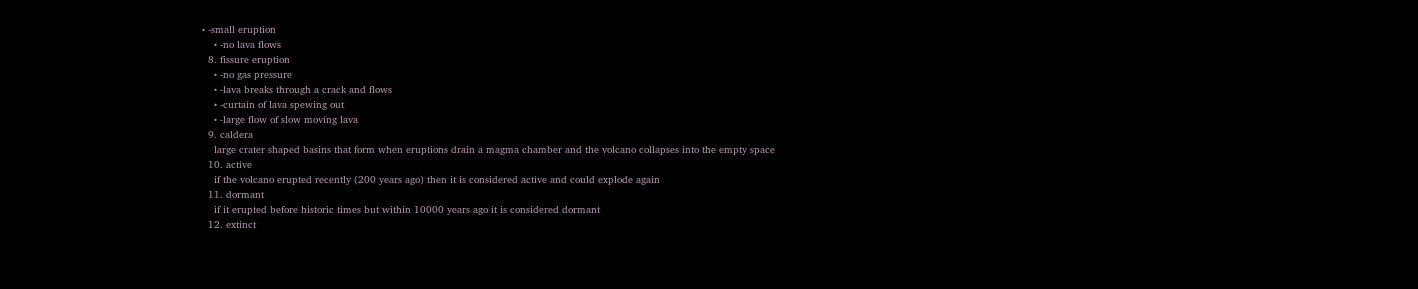• -small eruption
    • -no lava flows
  8. fissure eruption
    • -no gas pressure
    • -lava breaks through a crack and flows
    • -curtain of lava spewing out
    • -large flow of slow moving lava
  9. caldera
    large crater shaped basins that form when eruptions drain a magma chamber and the volcano collapses into the empty space
  10. active
    if the volcano erupted recently (200 years ago) then it is considered active and could explode again
  11. dormant
    if it erupted before historic times but within 10000 years ago it is considered dormant
  12. extinct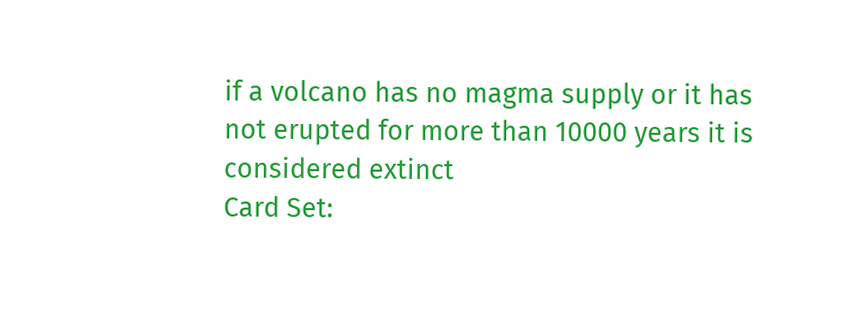if a volcano has no magma supply or it has not erupted for more than 10000 years it is considered extinct
Card Set: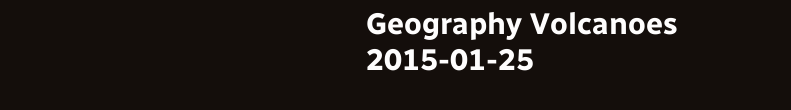Geography Volcanoes
2015-01-25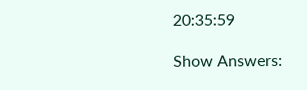20:35:59

Show Answers: